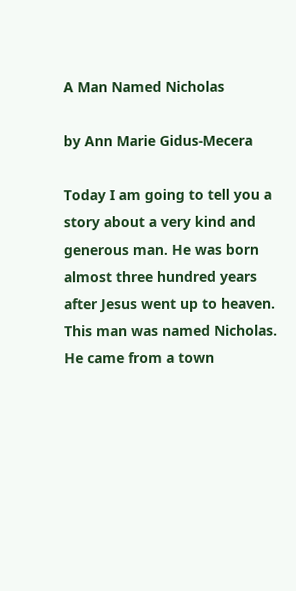A Man Named Nicholas

by Ann Marie Gidus-Mecera

Today I am going to tell you a story about a very kind and generous man. He was born almost three hundred years after Jesus went up to heaven. This man was named Nicholas. He came from a town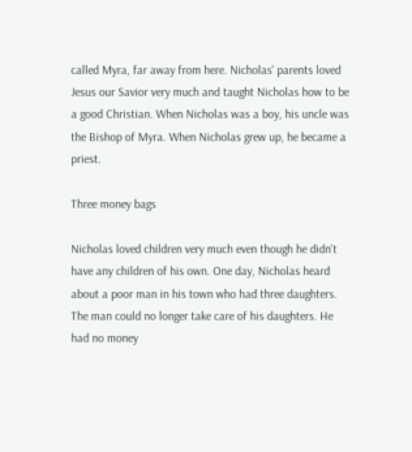called Myra, far away from here. Nicholas' parents loved Jesus our Savior very much and taught Nicholas how to be a good Christian. When Nicholas was a boy, his uncle was the Bishop of Myra. When Nicholas grew up, he became a priest.

Three money bags

Nicholas loved children very much even though he didn't have any children of his own. One day, Nicholas heard about a poor man in his town who had three daughters. The man could no longer take care of his daughters. He had no money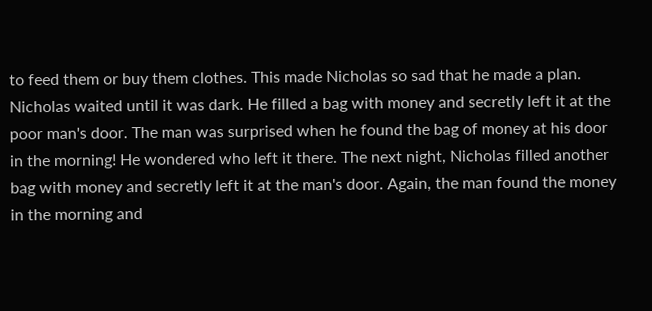to feed them or buy them clothes. This made Nicholas so sad that he made a plan. Nicholas waited until it was dark. He filled a bag with money and secretly left it at the poor man's door. The man was surprised when he found the bag of money at his door in the morning! He wondered who left it there. The next night, Nicholas filled another bag with money and secretly left it at the man's door. Again, the man found the money in the morning and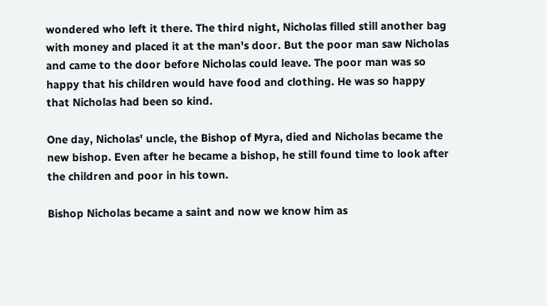wondered who left it there. The third night, Nicholas filled still another bag with money and placed it at the man's door. But the poor man saw Nicholas and came to the door before Nicholas could leave. The poor man was so happy that his children would have food and clothing. He was so happy that Nicholas had been so kind.

One day, Nicholas' uncle, the Bishop of Myra, died and Nicholas became the new bishop. Even after he became a bishop, he still found time to look after the children and poor in his town.

Bishop Nicholas became a saint and now we know him as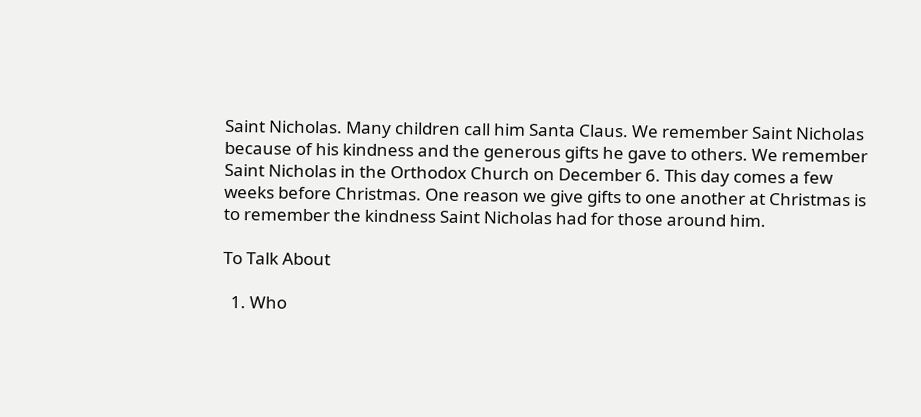Saint Nicholas. Many children call him Santa Claus. We remember Saint Nicholas because of his kindness and the generous gifts he gave to others. We remember Saint Nicholas in the Orthodox Church on December 6. This day comes a few weeks before Christmas. One reason we give gifts to one another at Christmas is to remember the kindness Saint Nicholas had for those around him.

To Talk About

  1. Who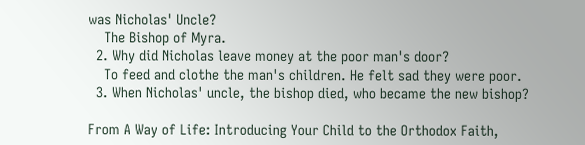was Nicholas' Uncle?
    The Bishop of Myra.
  2. Why did Nicholas leave money at the poor man's door?
    To feed and clothe the man's children. He felt sad they were poor.
  3. When Nicholas' uncle, the bishop died, who became the new bishop?

From A Way of Life: Introducing Your Child to the Orthodox Faith,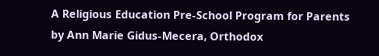A Religious Education Pre-School Program for Parents by Ann Marie Gidus-Mecera, Orthodox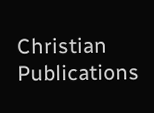Christian Publications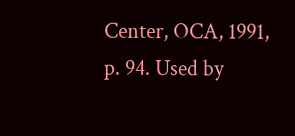Center, OCA, 1991, p. 94. Used by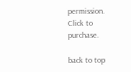permission. Click to purchase.

back to top